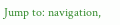Jump to: navigation,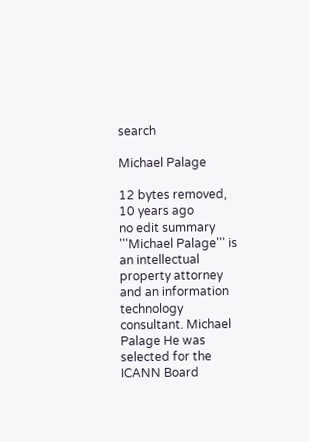search

Michael Palage

12 bytes removed, 10 years ago
no edit summary
'''Michael Palage''' is an intellectual property attorney and an information technology consultant. Michael Palage He was selected for the ICANN Board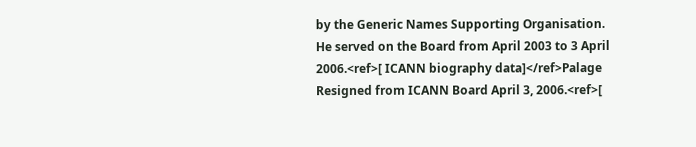by the Generic Names Supporting Organisation. He served on the Board from April 2003 to 3 April 2006.<ref>[ ICANN biography data]</ref>Palage Resigned from ICANN Board April 3, 2006.<ref>[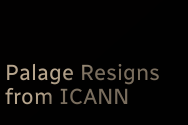Palage Resigns from ICANN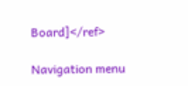Board]</ref>

Navigation menu